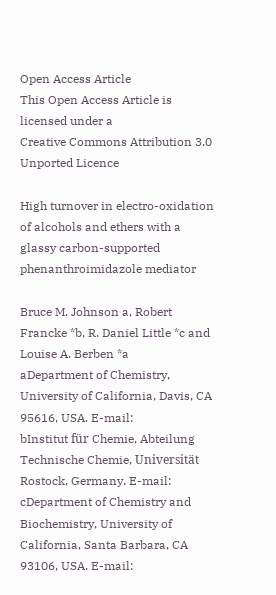Open Access Article
This Open Access Article is licensed under a
Creative Commons Attribution 3.0 Unported Licence

High turnover in electro-oxidation of alcohols and ethers with a glassy carbon-supported phenanthroimidazole mediator

Bruce M. Johnson a, Robert Francke *b, R. Daniel Little *c and Louise A. Berben *a
aDepartment of Chemistry, University of California, Davis, CA 95616, USA. E-mail:
bInstitut für Chemie, Abteilung Technische Chemie, Universität Rostock, Germany. E-mail:
cDepartment of Chemistry and Biochemistry, University of California, Santa Barbara, CA 93106, USA. E-mail: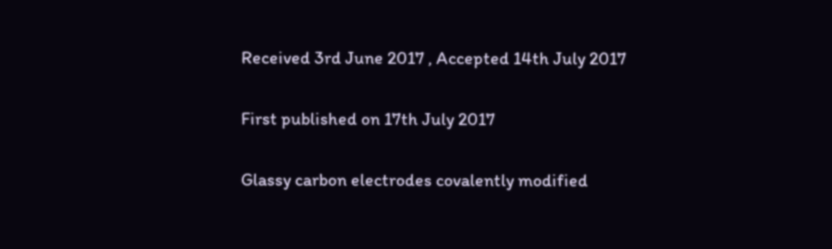Received 3rd June 2017 , Accepted 14th July 2017

First published on 17th July 2017

Glassy carbon electrodes covalently modified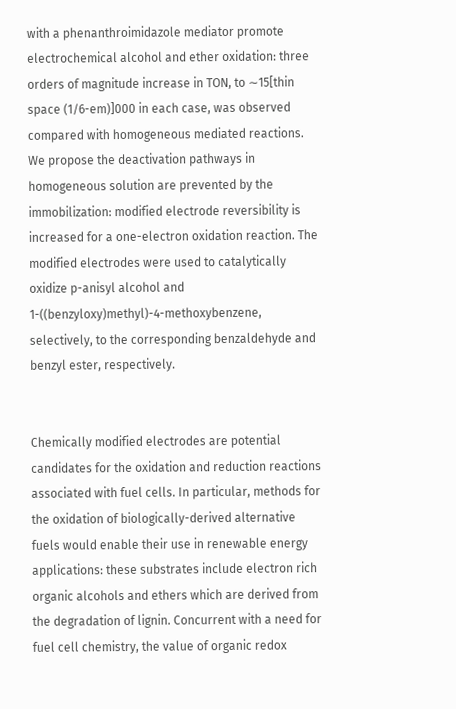with a phenanthroimidazole mediator promote electrochemical alcohol and ether oxidation: three orders of magnitude increase in TON, to ∼15[thin space (1/6-em)]000 in each case, was observed compared with homogeneous mediated reactions. We propose the deactivation pathways in homogeneous solution are prevented by the immobilization: modified electrode reversibility is increased for a one-electron oxidation reaction. The modified electrodes were used to catalytically oxidize p-anisyl alcohol and 1-((benzyloxy)methyl)-4-methoxybenzene, selectively, to the corresponding benzaldehyde and benzyl ester, respectively.


Chemically modified electrodes are potential candidates for the oxidation and reduction reactions associated with fuel cells. In particular, methods for the oxidation of biologically-derived alternative fuels would enable their use in renewable energy applications: these substrates include electron rich organic alcohols and ethers which are derived from the degradation of lignin. Concurrent with a need for fuel cell chemistry, the value of organic redox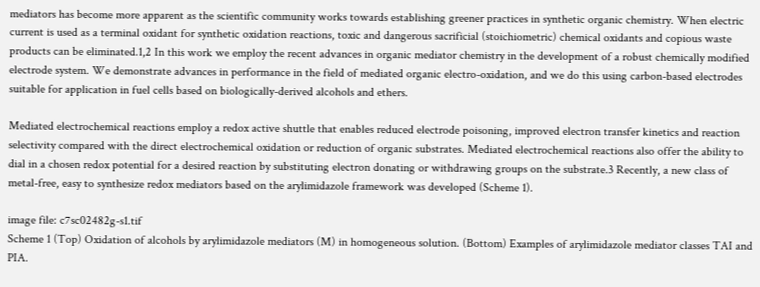mediators has become more apparent as the scientific community works towards establishing greener practices in synthetic organic chemistry. When electric current is used as a terminal oxidant for synthetic oxidation reactions, toxic and dangerous sacrificial (stoichiometric) chemical oxidants and copious waste products can be eliminated.1,2 In this work we employ the recent advances in organic mediator chemistry in the development of a robust chemically modified electrode system. We demonstrate advances in performance in the field of mediated organic electro-oxidation, and we do this using carbon-based electrodes suitable for application in fuel cells based on biologically-derived alcohols and ethers.

Mediated electrochemical reactions employ a redox active shuttle that enables reduced electrode poisoning, improved electron transfer kinetics and reaction selectivity compared with the direct electrochemical oxidation or reduction of organic substrates. Mediated electrochemical reactions also offer the ability to dial in a chosen redox potential for a desired reaction by substituting electron donating or withdrawing groups on the substrate.3 Recently, a new class of metal-free, easy to synthesize redox mediators based on the arylimidazole framework was developed (Scheme 1).

image file: c7sc02482g-s1.tif
Scheme 1 (Top) Oxidation of alcohols by arylimidazole mediators (M) in homogeneous solution. (Bottom) Examples of arylimidazole mediator classes TAI and PIA.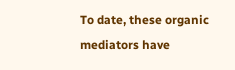To date, these organic mediators have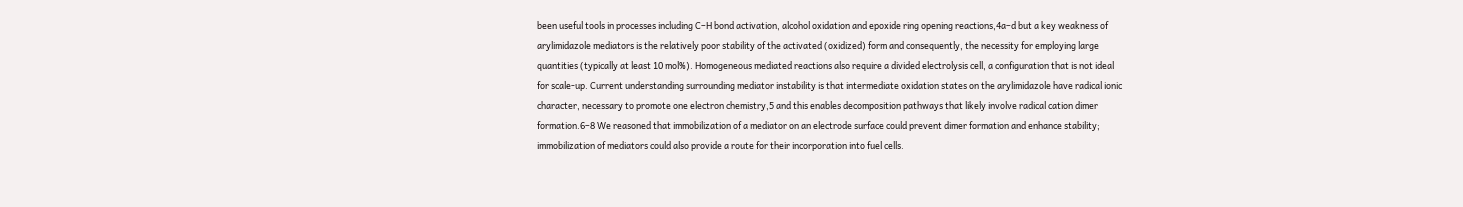been useful tools in processes including C–H bond activation, alcohol oxidation and epoxide ring opening reactions,4a–d but a key weakness of arylimidazole mediators is the relatively poor stability of the activated (oxidized) form and consequently, the necessity for employing large quantities (typically at least 10 mol%). Homogeneous mediated reactions also require a divided electrolysis cell, a configuration that is not ideal for scale-up. Current understanding surrounding mediator instability is that intermediate oxidation states on the arylimidazole have radical ionic character, necessary to promote one electron chemistry,5 and this enables decomposition pathways that likely involve radical cation dimer formation.6–8 We reasoned that immobilization of a mediator on an electrode surface could prevent dimer formation and enhance stability; immobilization of mediators could also provide a route for their incorporation into fuel cells.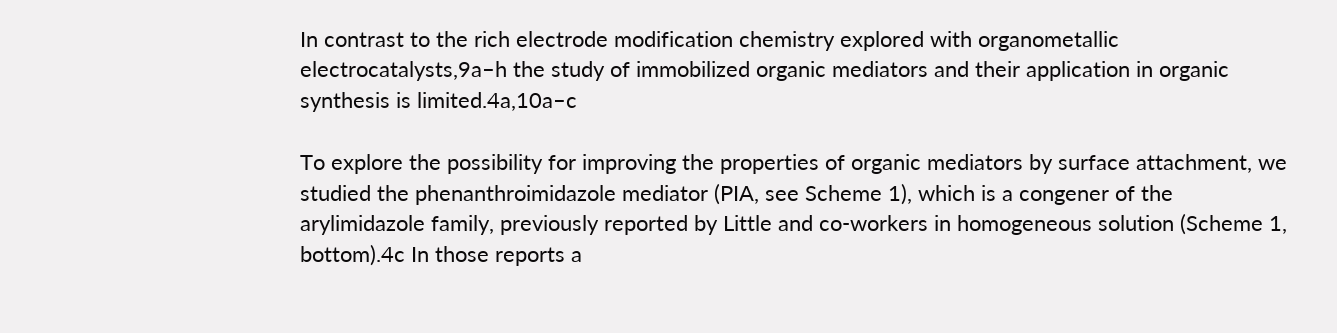In contrast to the rich electrode modification chemistry explored with organometallic electrocatalysts,9a–h the study of immobilized organic mediators and their application in organic synthesis is limited.4a,10a–c

To explore the possibility for improving the properties of organic mediators by surface attachment, we studied the phenanthroimidazole mediator (PIA, see Scheme 1), which is a congener of the arylimidazole family, previously reported by Little and co-workers in homogeneous solution (Scheme 1, bottom).4c In those reports a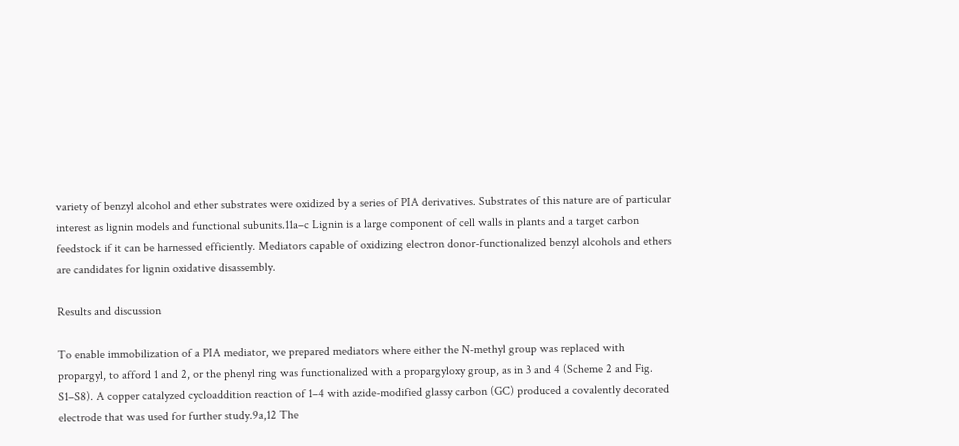variety of benzyl alcohol and ether substrates were oxidized by a series of PIA derivatives. Substrates of this nature are of particular interest as lignin models and functional subunits.11a–c Lignin is a large component of cell walls in plants and a target carbon feedstock if it can be harnessed efficiently. Mediators capable of oxidizing electron donor-functionalized benzyl alcohols and ethers are candidates for lignin oxidative disassembly.

Results and discussion

To enable immobilization of a PIA mediator, we prepared mediators where either the N-methyl group was replaced with propargyl, to afford 1 and 2, or the phenyl ring was functionalized with a propargyloxy group, as in 3 and 4 (Scheme 2 and Fig. S1–S8). A copper catalyzed cycloaddition reaction of 1–4 with azide-modified glassy carbon (GC) produced a covalently decorated electrode that was used for further study.9a,12 The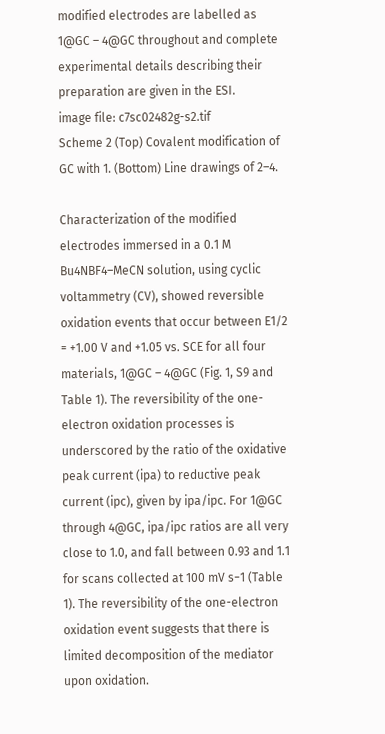modified electrodes are labelled as 1@GC – 4@GC throughout and complete experimental details describing their preparation are given in the ESI.
image file: c7sc02482g-s2.tif
Scheme 2 (Top) Covalent modification of GC with 1. (Bottom) Line drawings of 2–4.

Characterization of the modified electrodes immersed in a 0.1 M Bu4NBF4–MeCN solution, using cyclic voltammetry (CV), showed reversible oxidation events that occur between E1/2 = +1.00 V and +1.05 vs. SCE for all four materials, 1@GC – 4@GC (Fig. 1, S9 and Table 1). The reversibility of the one-electron oxidation processes is underscored by the ratio of the oxidative peak current (ipa) to reductive peak current (ipc), given by ipa/ipc. For 1@GC through 4@GC, ipa/ipc ratios are all very close to 1.0, and fall between 0.93 and 1.1 for scans collected at 100 mV s−1 (Table 1). The reversibility of the one-electron oxidation event suggests that there is limited decomposition of the mediator upon oxidation.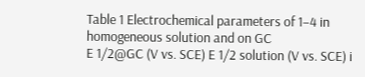Table 1 Electrochemical parameters of 1–4 in homogeneous solution and on GC
E 1/2@GC (V vs. SCE) E 1/2 solution (V vs. SCE) i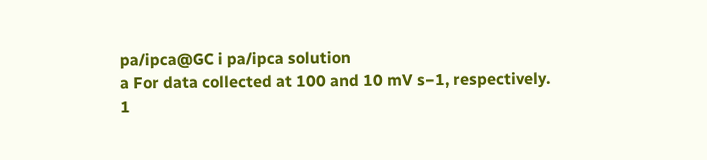pa/ipca@GC i pa/ipca solution
a For data collected at 100 and 10 mV s−1, respectively.
1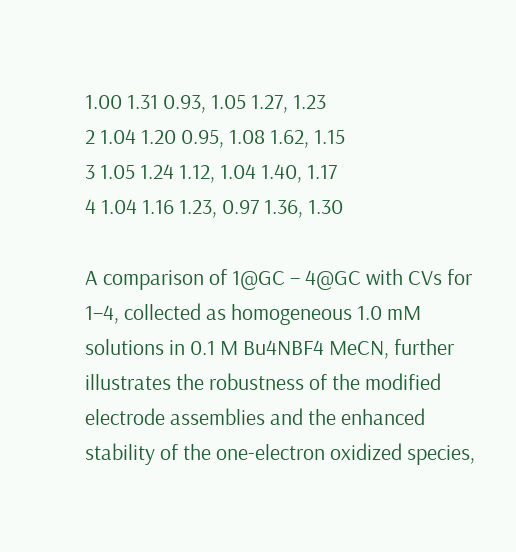1.00 1.31 0.93, 1.05 1.27, 1.23
2 1.04 1.20 0.95, 1.08 1.62, 1.15
3 1.05 1.24 1.12, 1.04 1.40, 1.17
4 1.04 1.16 1.23, 0.97 1.36, 1.30

A comparison of 1@GC – 4@GC with CVs for 1–4, collected as homogeneous 1.0 mM solutions in 0.1 M Bu4NBF4 MeCN, further illustrates the robustness of the modified electrode assemblies and the enhanced stability of the one-electron oxidized species,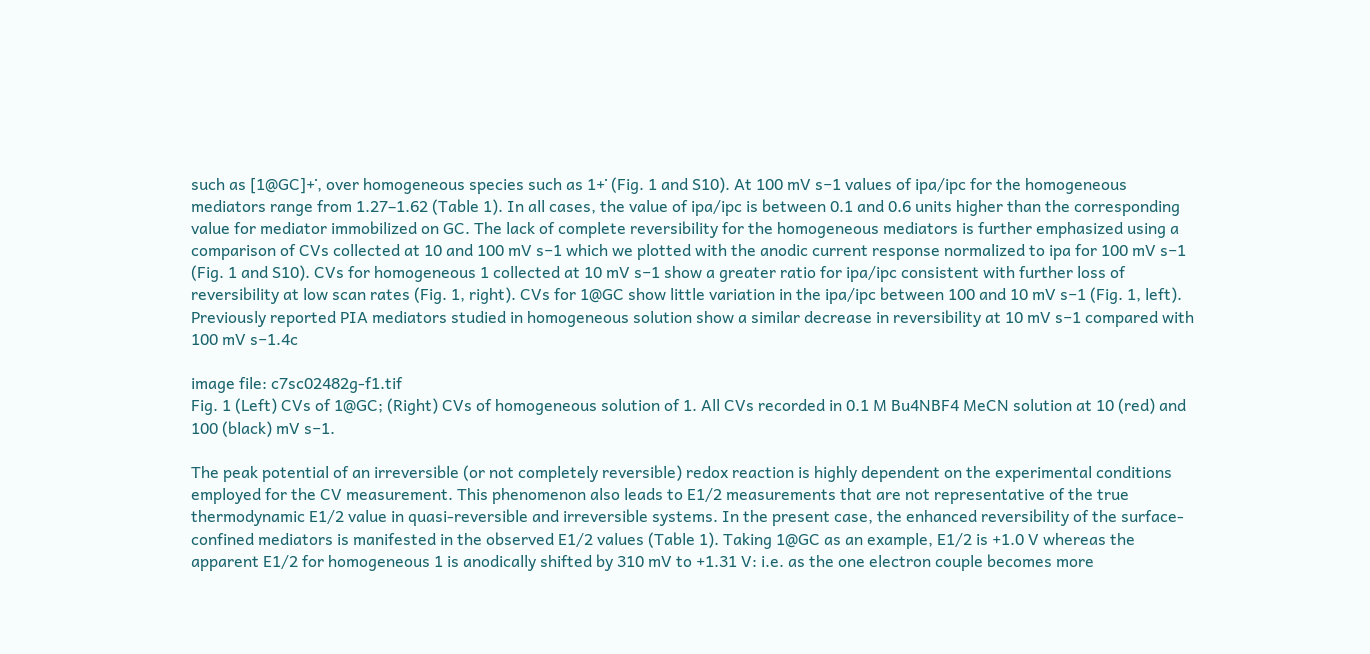such as [1@GC]+˙, over homogeneous species such as 1+˙ (Fig. 1 and S10). At 100 mV s−1 values of ipa/ipc for the homogeneous mediators range from 1.27–1.62 (Table 1). In all cases, the value of ipa/ipc is between 0.1 and 0.6 units higher than the corresponding value for mediator immobilized on GC. The lack of complete reversibility for the homogeneous mediators is further emphasized using a comparison of CVs collected at 10 and 100 mV s−1 which we plotted with the anodic current response normalized to ipa for 100 mV s−1 (Fig. 1 and S10). CVs for homogeneous 1 collected at 10 mV s−1 show a greater ratio for ipa/ipc consistent with further loss of reversibility at low scan rates (Fig. 1, right). CVs for 1@GC show little variation in the ipa/ipc between 100 and 10 mV s−1 (Fig. 1, left). Previously reported PIA mediators studied in homogeneous solution show a similar decrease in reversibility at 10 mV s−1 compared with 100 mV s−1.4c

image file: c7sc02482g-f1.tif
Fig. 1 (Left) CVs of 1@GC; (Right) CVs of homogeneous solution of 1. All CVs recorded in 0.1 M Bu4NBF4 MeCN solution at 10 (red) and 100 (black) mV s−1.

The peak potential of an irreversible (or not completely reversible) redox reaction is highly dependent on the experimental conditions employed for the CV measurement. This phenomenon also leads to E1/2 measurements that are not representative of the true thermodynamic E1/2 value in quasi-reversible and irreversible systems. In the present case, the enhanced reversibility of the surface-confined mediators is manifested in the observed E1/2 values (Table 1). Taking 1@GC as an example, E1/2 is +1.0 V whereas the apparent E1/2 for homogeneous 1 is anodically shifted by 310 mV to +1.31 V: i.e. as the one electron couple becomes more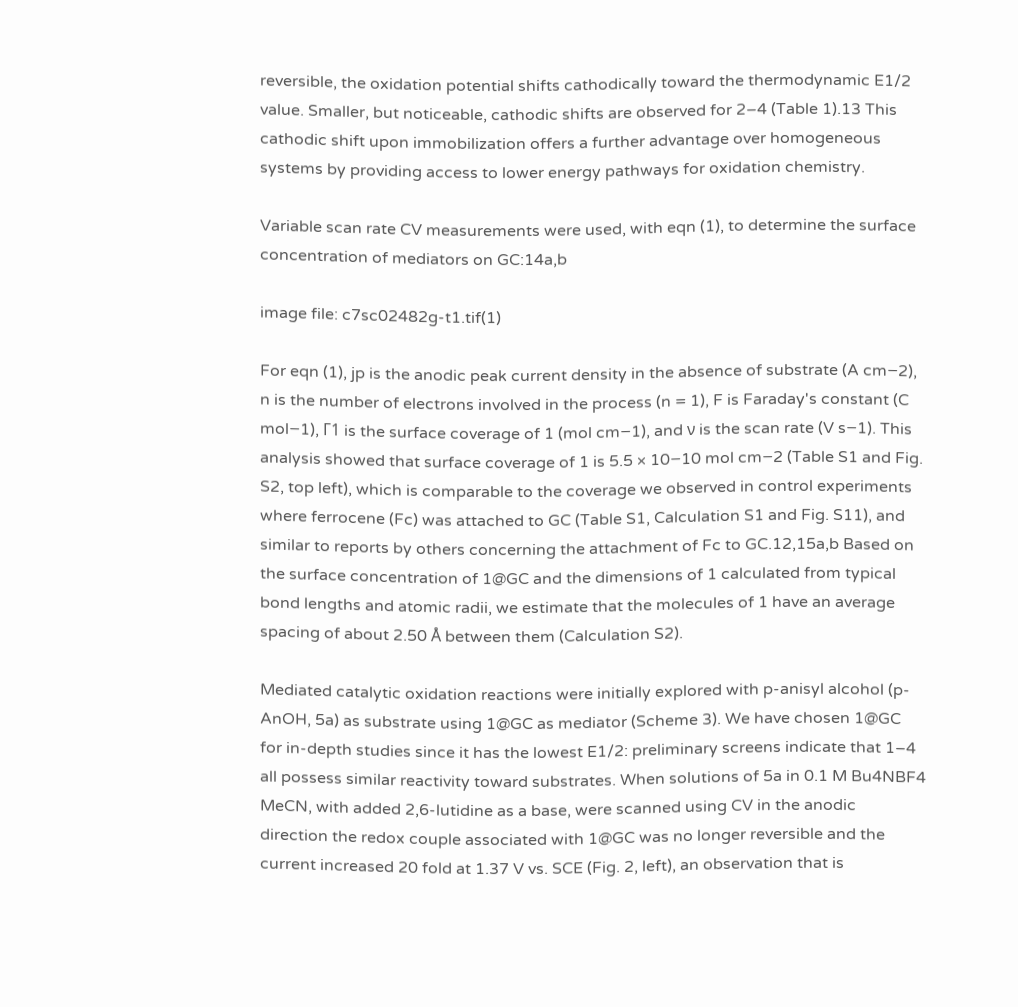reversible, the oxidation potential shifts cathodically toward the thermodynamic E1/2 value. Smaller, but noticeable, cathodic shifts are observed for 2–4 (Table 1).13 This cathodic shift upon immobilization offers a further advantage over homogeneous systems by providing access to lower energy pathways for oxidation chemistry.

Variable scan rate CV measurements were used, with eqn (1), to determine the surface concentration of mediators on GC:14a,b

image file: c7sc02482g-t1.tif(1)

For eqn (1), jp is the anodic peak current density in the absence of substrate (A cm−2), n is the number of electrons involved in the process (n = 1), F is Faraday's constant (C mol−1), Γ1 is the surface coverage of 1 (mol cm−1), and ν is the scan rate (V s−1). This analysis showed that surface coverage of 1 is 5.5 × 10−10 mol cm−2 (Table S1 and Fig. S2, top left), which is comparable to the coverage we observed in control experiments where ferrocene (Fc) was attached to GC (Table S1, Calculation S1 and Fig. S11), and similar to reports by others concerning the attachment of Fc to GC.12,15a,b Based on the surface concentration of 1@GC and the dimensions of 1 calculated from typical bond lengths and atomic radii, we estimate that the molecules of 1 have an average spacing of about 2.50 Å between them (Calculation S2).

Mediated catalytic oxidation reactions were initially explored with p-anisyl alcohol (p-AnOH, 5a) as substrate using 1@GC as mediator (Scheme 3). We have chosen 1@GC for in-depth studies since it has the lowest E1/2: preliminary screens indicate that 1–4 all possess similar reactivity toward substrates. When solutions of 5a in 0.1 M Bu4NBF4 MeCN, with added 2,6-lutidine as a base, were scanned using CV in the anodic direction the redox couple associated with 1@GC was no longer reversible and the current increased 20 fold at 1.37 V vs. SCE (Fig. 2, left), an observation that is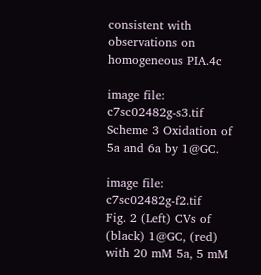consistent with observations on homogeneous PIA.4c

image file: c7sc02482g-s3.tif
Scheme 3 Oxidation of 5a and 6a by 1@GC.

image file: c7sc02482g-f2.tif
Fig. 2 (Left) CVs of (black) 1@GC, (red) with 20 mM 5a, 5 mM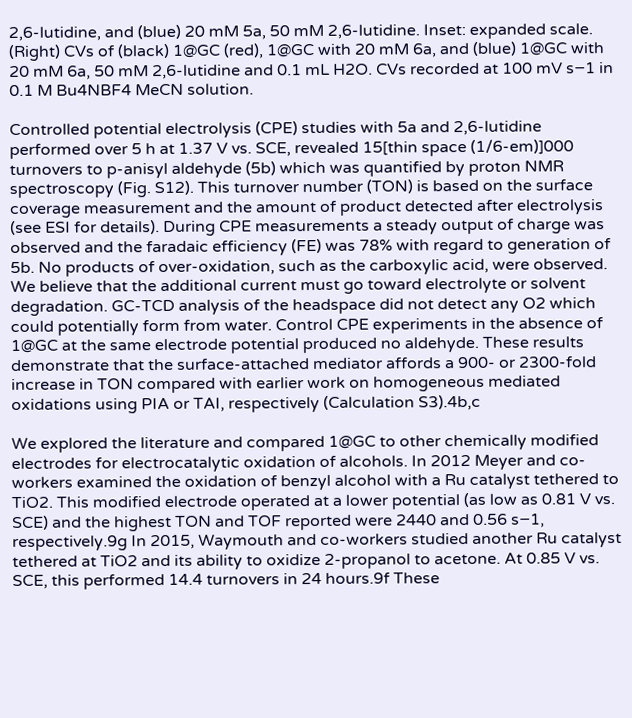2,6-lutidine, and (blue) 20 mM 5a, 50 mM 2,6-lutidine. Inset: expanded scale. (Right) CVs of (black) 1@GC (red), 1@GC with 20 mM 6a, and (blue) 1@GC with 20 mM 6a, 50 mM 2,6-lutidine and 0.1 mL H2O. CVs recorded at 100 mV s−1 in 0.1 M Bu4NBF4 MeCN solution.

Controlled potential electrolysis (CPE) studies with 5a and 2,6-lutidine performed over 5 h at 1.37 V vs. SCE, revealed 15[thin space (1/6-em)]000 turnovers to p-anisyl aldehyde (5b) which was quantified by proton NMR spectroscopy (Fig. S12). This turnover number (TON) is based on the surface coverage measurement and the amount of product detected after electrolysis (see ESI for details). During CPE measurements a steady output of charge was observed and the faradaic efficiency (FE) was 78% with regard to generation of 5b. No products of over-oxidation, such as the carboxylic acid, were observed. We believe that the additional current must go toward electrolyte or solvent degradation. GC-TCD analysis of the headspace did not detect any O2 which could potentially form from water. Control CPE experiments in the absence of 1@GC at the same electrode potential produced no aldehyde. These results demonstrate that the surface-attached mediator affords a 900- or 2300-fold increase in TON compared with earlier work on homogeneous mediated oxidations using PIA or TAI, respectively (Calculation S3).4b,c

We explored the literature and compared 1@GC to other chemically modified electrodes for electrocatalytic oxidation of alcohols. In 2012 Meyer and co-workers examined the oxidation of benzyl alcohol with a Ru catalyst tethered to TiO2. This modified electrode operated at a lower potential (as low as 0.81 V vs. SCE) and the highest TON and TOF reported were 2440 and 0.56 s−1, respectively.9g In 2015, Waymouth and co-workers studied another Ru catalyst tethered at TiO2 and its ability to oxidize 2-propanol to acetone. At 0.85 V vs. SCE, this performed 14.4 turnovers in 24 hours.9f These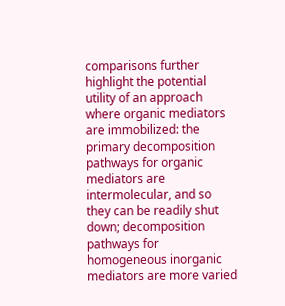comparisons further highlight the potential utility of an approach where organic mediators are immobilized: the primary decomposition pathways for organic mediators are intermolecular, and so they can be readily shut down; decomposition pathways for homogeneous inorganic mediators are more varied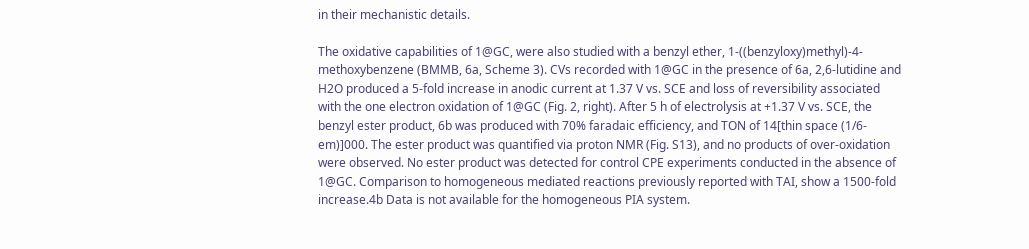in their mechanistic details.

The oxidative capabilities of 1@GC, were also studied with a benzyl ether, 1-((benzyloxy)methyl)-4-methoxybenzene (BMMB, 6a, Scheme 3). CVs recorded with 1@GC in the presence of 6a, 2,6-lutidine and H2O produced a 5-fold increase in anodic current at 1.37 V vs. SCE and loss of reversibility associated with the one electron oxidation of 1@GC (Fig. 2, right). After 5 h of electrolysis at +1.37 V vs. SCE, the benzyl ester product, 6b was produced with 70% faradaic efficiency, and TON of 14[thin space (1/6-em)]000. The ester product was quantified via proton NMR (Fig. S13), and no products of over-oxidation were observed. No ester product was detected for control CPE experiments conducted in the absence of 1@GC. Comparison to homogeneous mediated reactions previously reported with TAI, show a 1500-fold increase.4b Data is not available for the homogeneous PIA system.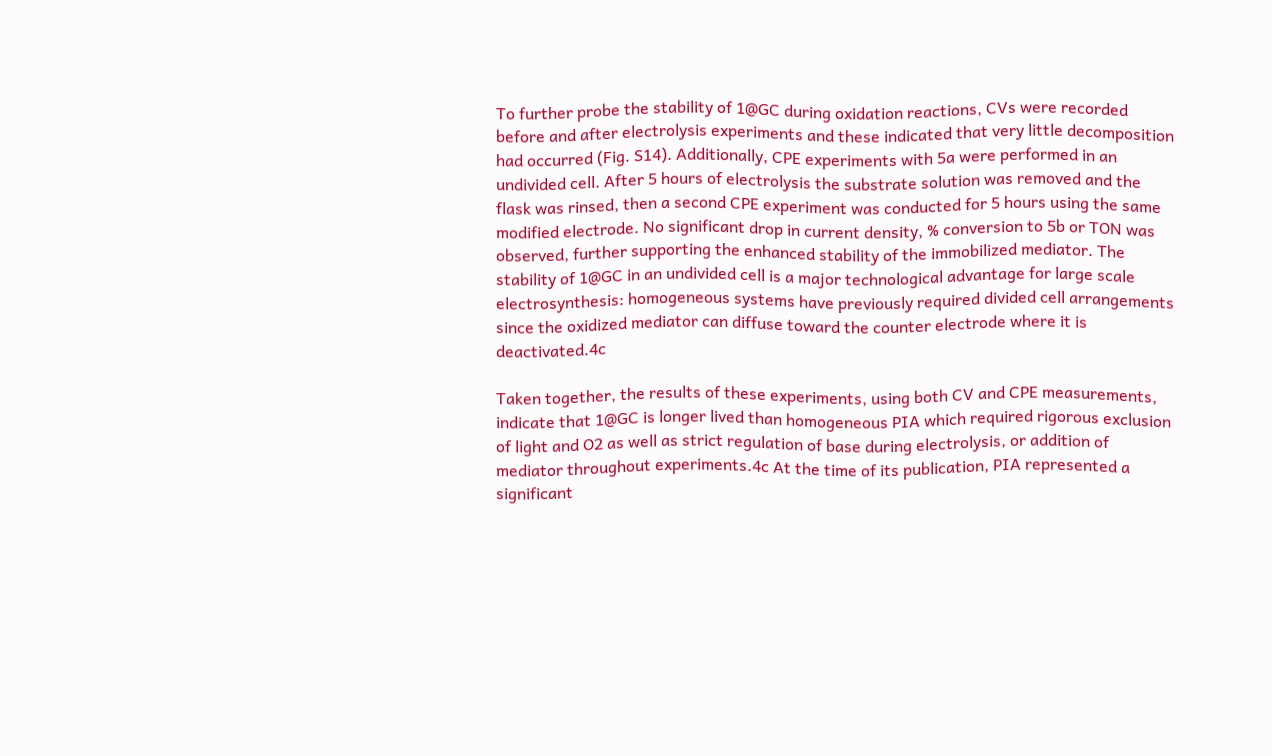To further probe the stability of 1@GC during oxidation reactions, CVs were recorded before and after electrolysis experiments and these indicated that very little decomposition had occurred (Fig. S14). Additionally, CPE experiments with 5a were performed in an undivided cell. After 5 hours of electrolysis the substrate solution was removed and the flask was rinsed, then a second CPE experiment was conducted for 5 hours using the same modified electrode. No significant drop in current density, % conversion to 5b or TON was observed, further supporting the enhanced stability of the immobilized mediator. The stability of 1@GC in an undivided cell is a major technological advantage for large scale electrosynthesis: homogeneous systems have previously required divided cell arrangements since the oxidized mediator can diffuse toward the counter electrode where it is deactivated.4c

Taken together, the results of these experiments, using both CV and CPE measurements, indicate that 1@GC is longer lived than homogeneous PIA which required rigorous exclusion of light and O2 as well as strict regulation of base during electrolysis, or addition of mediator throughout experiments.4c At the time of its publication, PIA represented a significant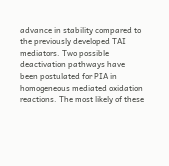advance in stability compared to the previously developed TAI mediators. Two possible deactivation pathways have been postulated for PIA in homogeneous mediated oxidation reactions. The most likely of these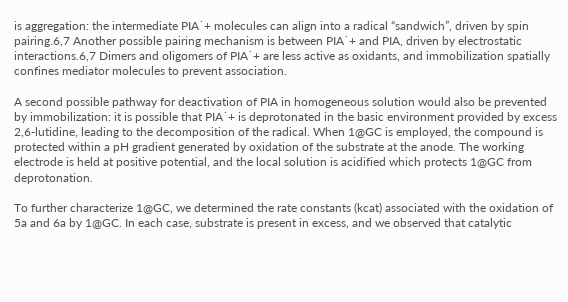is aggregation: the intermediate PIA˙+ molecules can align into a radical “sandwich”, driven by spin pairing.6,7 Another possible pairing mechanism is between PIA˙+ and PIA, driven by electrostatic interactions.6,7 Dimers and oligomers of PIA˙+ are less active as oxidants, and immobilization spatially confines mediator molecules to prevent association.

A second possible pathway for deactivation of PIA in homogeneous solution would also be prevented by immobilization: it is possible that PIA˙+ is deprotonated in the basic environment provided by excess 2,6-lutidine, leading to the decomposition of the radical. When 1@GC is employed, the compound is protected within a pH gradient generated by oxidation of the substrate at the anode. The working electrode is held at positive potential, and the local solution is acidified which protects 1@GC from deprotonation.

To further characterize 1@GC, we determined the rate constants (kcat) associated with the oxidation of 5a and 6a by 1@GC. In each case, substrate is present in excess, and we observed that catalytic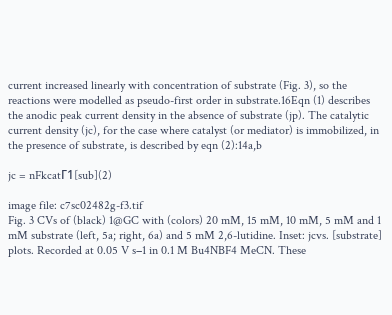current increased linearly with concentration of substrate (Fig. 3), so the reactions were modelled as pseudo-first order in substrate.16Eqn (1) describes the anodic peak current density in the absence of substrate (jp). The catalytic current density (jc), for the case where catalyst (or mediator) is immobilized, in the presence of substrate, is described by eqn (2):14a,b

jc = nFkcatΓ1[sub](2)

image file: c7sc02482g-f3.tif
Fig. 3 CVs of (black) 1@GC with (colors) 20 mM, 15 mM, 10 mM, 5 mM and 1 mM substrate (left, 5a; right, 6a) and 5 mM 2,6-lutidine. Inset: jcvs. [substrate] plots. Recorded at 0.05 V s−1 in 0.1 M Bu4NBF4 MeCN. These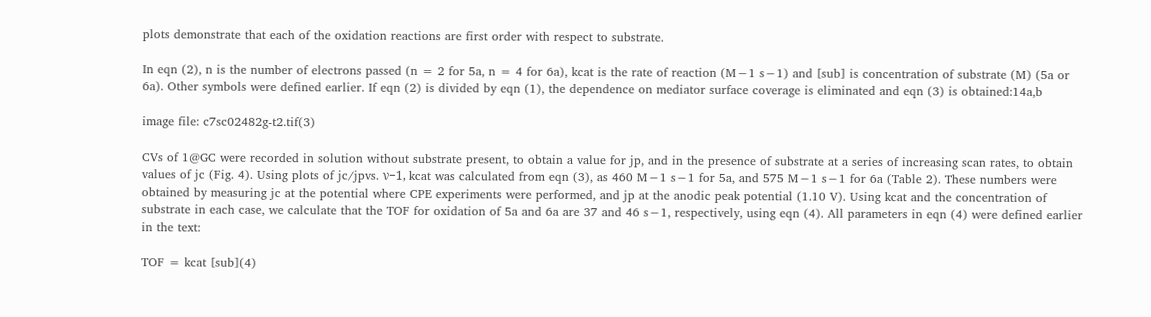plots demonstrate that each of the oxidation reactions are first order with respect to substrate.

In eqn (2), n is the number of electrons passed (n = 2 for 5a, n = 4 for 6a), kcat is the rate of reaction (M−1 s−1) and [sub] is concentration of substrate (M) (5a or 6a). Other symbols were defined earlier. If eqn (2) is divided by eqn (1), the dependence on mediator surface coverage is eliminated and eqn (3) is obtained:14a,b

image file: c7sc02482g-t2.tif(3)

CVs of 1@GC were recorded in solution without substrate present, to obtain a value for jp, and in the presence of substrate at a series of increasing scan rates, to obtain values of jc (Fig. 4). Using plots of jc/jpvs. ν−1, kcat was calculated from eqn (3), as 460 M−1 s−1 for 5a, and 575 M−1 s−1 for 6a (Table 2). These numbers were obtained by measuring jc at the potential where CPE experiments were performed, and jp at the anodic peak potential (1.10 V). Using kcat and the concentration of substrate in each case, we calculate that the TOF for oxidation of 5a and 6a are 37 and 46 s−1, respectively, using eqn (4). All parameters in eqn (4) were defined earlier in the text:

TOF = kcat [sub](4)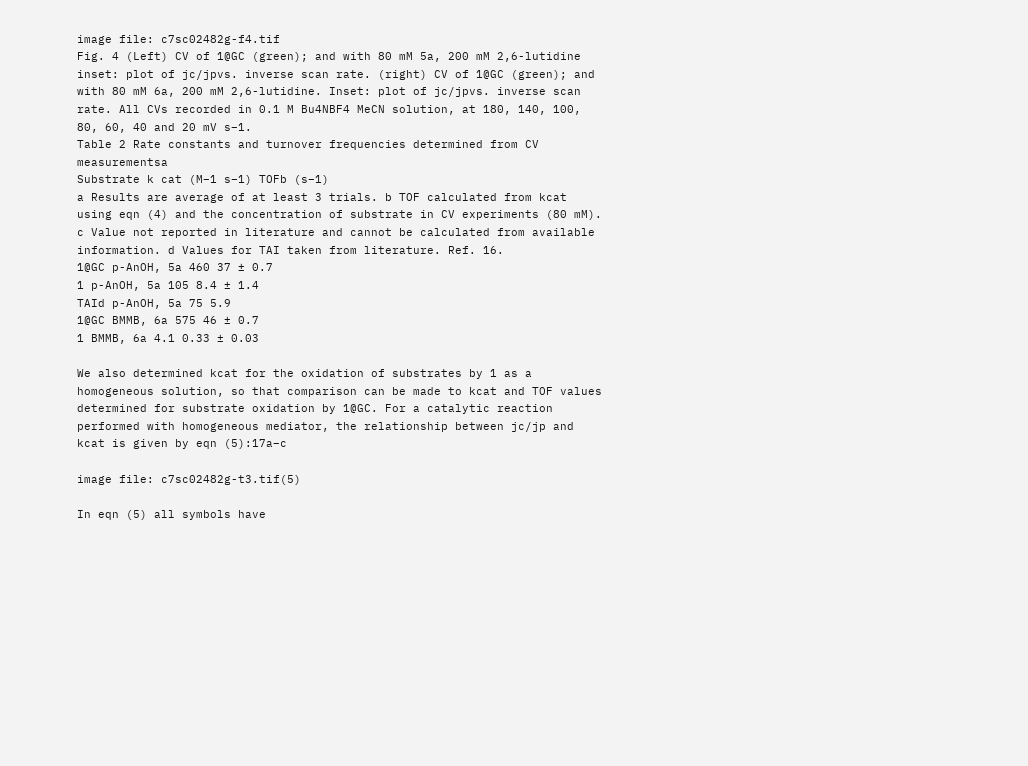image file: c7sc02482g-f4.tif
Fig. 4 (Left) CV of 1@GC (green); and with 80 mM 5a, 200 mM 2,6-lutidine inset: plot of jc/jpvs. inverse scan rate. (right) CV of 1@GC (green); and with 80 mM 6a, 200 mM 2,6-lutidine. Inset: plot of jc/jpvs. inverse scan rate. All CVs recorded in 0.1 M Bu4NBF4 MeCN solution, at 180, 140, 100, 80, 60, 40 and 20 mV s−1.
Table 2 Rate constants and turnover frequencies determined from CV measurementsa
Substrate k cat (M−1 s−1) TOFb (s−1)
a Results are average of at least 3 trials. b TOF calculated from kcat using eqn (4) and the concentration of substrate in CV experiments (80 mM). c Value not reported in literature and cannot be calculated from available information. d Values for TAI taken from literature. Ref. 16.
1@GC p-AnOH, 5a 460 37 ± 0.7
1 p-AnOH, 5a 105 8.4 ± 1.4
TAId p-AnOH, 5a 75 5.9
1@GC BMMB, 6a 575 46 ± 0.7
1 BMMB, 6a 4.1 0.33 ± 0.03

We also determined kcat for the oxidation of substrates by 1 as a homogeneous solution, so that comparison can be made to kcat and TOF values determined for substrate oxidation by 1@GC. For a catalytic reaction performed with homogeneous mediator, the relationship between jc/jp and kcat is given by eqn (5):17a–c

image file: c7sc02482g-t3.tif(5)

In eqn (5) all symbols have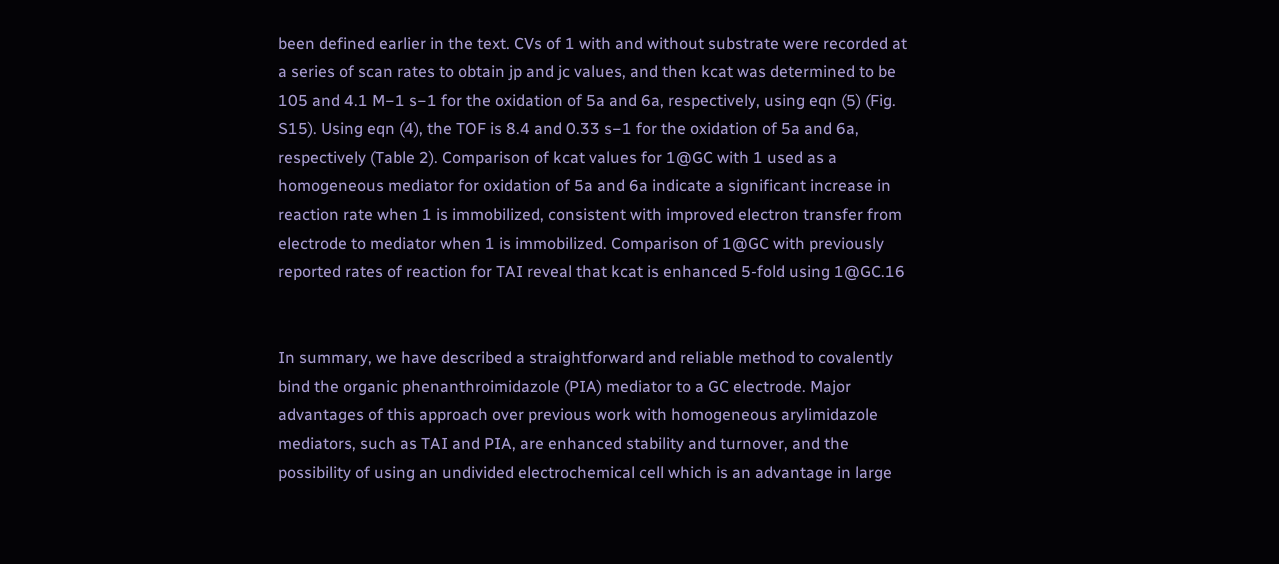been defined earlier in the text. CVs of 1 with and without substrate were recorded at a series of scan rates to obtain jp and jc values, and then kcat was determined to be 105 and 4.1 M−1 s−1 for the oxidation of 5a and 6a, respectively, using eqn (5) (Fig. S15). Using eqn (4), the TOF is 8.4 and 0.33 s−1 for the oxidation of 5a and 6a, respectively (Table 2). Comparison of kcat values for 1@GC with 1 used as a homogeneous mediator for oxidation of 5a and 6a indicate a significant increase in reaction rate when 1 is immobilized, consistent with improved electron transfer from electrode to mediator when 1 is immobilized. Comparison of 1@GC with previously reported rates of reaction for TAI reveal that kcat is enhanced 5-fold using 1@GC.16


In summary, we have described a straightforward and reliable method to covalently bind the organic phenanthroimidazole (PIA) mediator to a GC electrode. Major advantages of this approach over previous work with homogeneous arylimidazole mediators, such as TAI and PIA, are enhanced stability and turnover, and the possibility of using an undivided electrochemical cell which is an advantage in large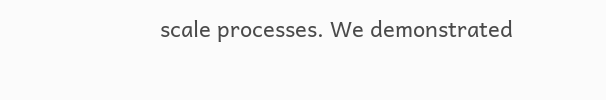scale processes. We demonstrated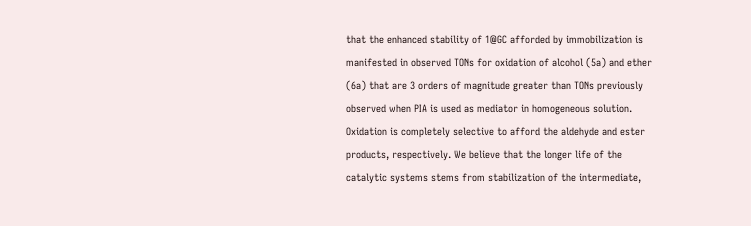that the enhanced stability of 1@GC afforded by immobilization is manifested in observed TONs for oxidation of alcohol (5a) and ether (6a) that are 3 orders of magnitude greater than TONs previously observed when PIA is used as mediator in homogeneous solution. Oxidation is completely selective to afford the aldehyde and ester products, respectively. We believe that the longer life of the catalytic systems stems from stabilization of the intermediate,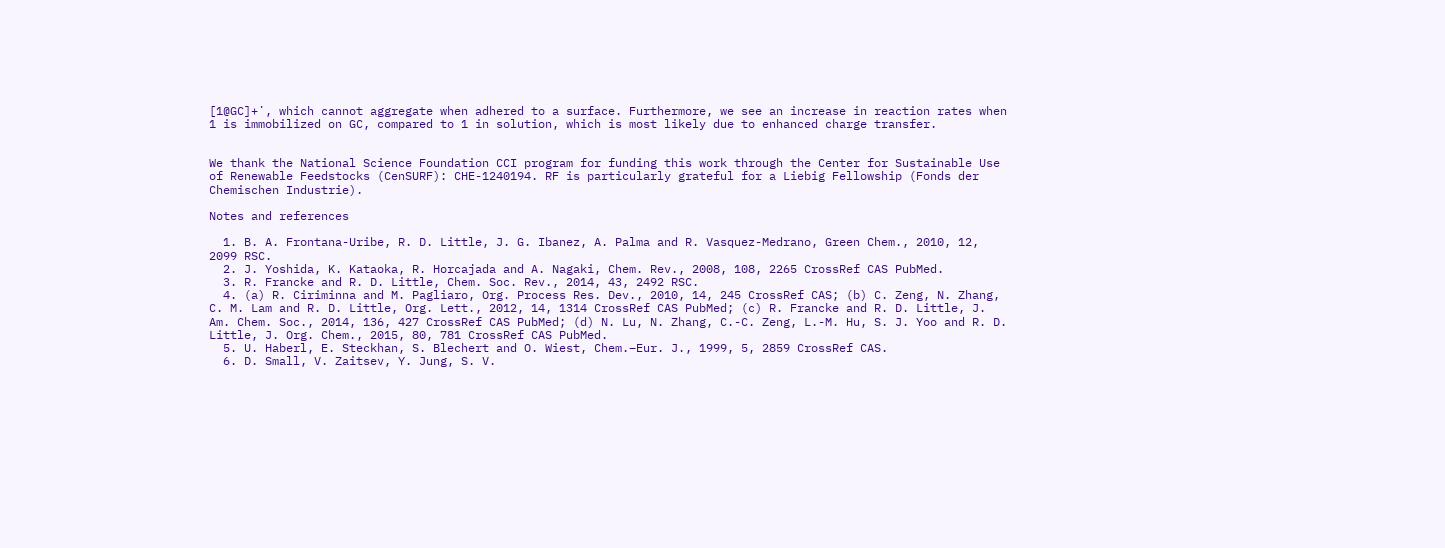[1@GC]+˙, which cannot aggregate when adhered to a surface. Furthermore, we see an increase in reaction rates when 1 is immobilized on GC, compared to 1 in solution, which is most likely due to enhanced charge transfer.


We thank the National Science Foundation CCI program for funding this work through the Center for Sustainable Use of Renewable Feedstocks (CenSURF): CHE-1240194. RF is particularly grateful for a Liebig Fellowship (Fonds der Chemischen Industrie).

Notes and references

  1. B. A. Frontana-Uribe, R. D. Little, J. G. Ibanez, A. Palma and R. Vasquez-Medrano, Green Chem., 2010, 12, 2099 RSC.
  2. J. Yoshida, K. Kataoka, R. Horcajada and A. Nagaki, Chem. Rev., 2008, 108, 2265 CrossRef CAS PubMed.
  3. R. Francke and R. D. Little, Chem. Soc. Rev., 2014, 43, 2492 RSC.
  4. (a) R. Ciriminna and M. Pagliaro, Org. Process Res. Dev., 2010, 14, 245 CrossRef CAS; (b) C. Zeng, N. Zhang, C. M. Lam and R. D. Little, Org. Lett., 2012, 14, 1314 CrossRef CAS PubMed; (c) R. Francke and R. D. Little, J. Am. Chem. Soc., 2014, 136, 427 CrossRef CAS PubMed; (d) N. Lu, N. Zhang, C.-C. Zeng, L.-M. Hu, S. J. Yoo and R. D. Little, J. Org. Chem., 2015, 80, 781 CrossRef CAS PubMed.
  5. U. Haberl, E. Steckhan, S. Blechert and O. Wiest, Chem.–Eur. J., 1999, 5, 2859 CrossRef CAS.
  6. D. Small, V. Zaitsev, Y. Jung, S. V.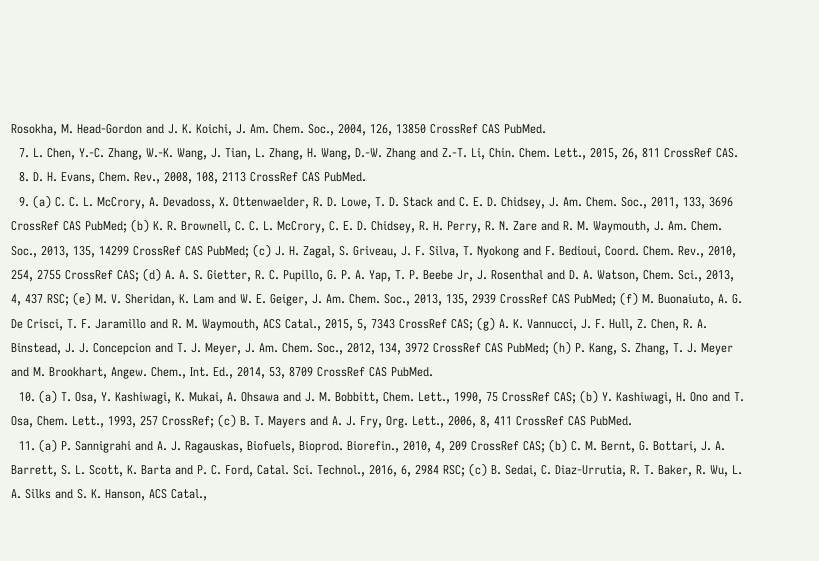Rosokha, M. Head-Gordon and J. K. Koichi, J. Am. Chem. Soc., 2004, 126, 13850 CrossRef CAS PubMed.
  7. L. Chen, Y.-C. Zhang, W.-K. Wang, J. Tian, L. Zhang, H. Wang, D.-W. Zhang and Z.-T. Li, Chin. Chem. Lett., 2015, 26, 811 CrossRef CAS.
  8. D. H. Evans, Chem. Rev., 2008, 108, 2113 CrossRef CAS PubMed.
  9. (a) C. C. L. McCrory, A. Devadoss, X. Ottenwaelder, R. D. Lowe, T. D. Stack and C. E. D. Chidsey, J. Am. Chem. Soc., 2011, 133, 3696 CrossRef CAS PubMed; (b) K. R. Brownell, C. C. L. McCrory, C. E. D. Chidsey, R. H. Perry, R. N. Zare and R. M. Waymouth, J. Am. Chem. Soc., 2013, 135, 14299 CrossRef CAS PubMed; (c) J. H. Zagal, S. Griveau, J. F. Silva, T. Nyokong and F. Bedioui, Coord. Chem. Rev., 2010, 254, 2755 CrossRef CAS; (d) A. A. S. Gietter, R. C. Pupillo, G. P. A. Yap, T. P. Beebe Jr, J. Rosenthal and D. A. Watson, Chem. Sci., 2013, 4, 437 RSC; (e) M. V. Sheridan, K. Lam and W. E. Geiger, J. Am. Chem. Soc., 2013, 135, 2939 CrossRef CAS PubMed; (f) M. Buonaiuto, A. G. De Crisci, T. F. Jaramillo and R. M. Waymouth, ACS Catal., 2015, 5, 7343 CrossRef CAS; (g) A. K. Vannucci, J. F. Hull, Z. Chen, R. A. Binstead, J. J. Concepcion and T. J. Meyer, J. Am. Chem. Soc., 2012, 134, 3972 CrossRef CAS PubMed; (h) P. Kang, S. Zhang, T. J. Meyer and M. Brookhart, Angew. Chem., Int. Ed., 2014, 53, 8709 CrossRef CAS PubMed.
  10. (a) T. Osa, Y. Kashiwagi, K. Mukai, A. Ohsawa and J. M. Bobbitt, Chem. Lett., 1990, 75 CrossRef CAS; (b) Y. Kashiwagi, H. Ono and T. Osa, Chem. Lett., 1993, 257 CrossRef; (c) B. T. Mayers and A. J. Fry, Org. Lett., 2006, 8, 411 CrossRef CAS PubMed.
  11. (a) P. Sannigrahi and A. J. Ragauskas, Biofuels, Bioprod. Biorefin., 2010, 4, 209 CrossRef CAS; (b) C. M. Bernt, G. Bottari, J. A. Barrett, S. L. Scott, K. Barta and P. C. Ford, Catal. Sci. Technol., 2016, 6, 2984 RSC; (c) B. Sedai, C. Diaz-Urrutia, R. T. Baker, R. Wu, L. A. Silks and S. K. Hanson, ACS Catal.,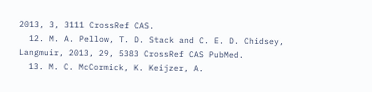2013, 3, 3111 CrossRef CAS.
  12. M. A. Pellow, T. D. Stack and C. E. D. Chidsey, Langmuir, 2013, 29, 5383 CrossRef CAS PubMed.
  13. M. C. McCormick, K. Keijzer, A.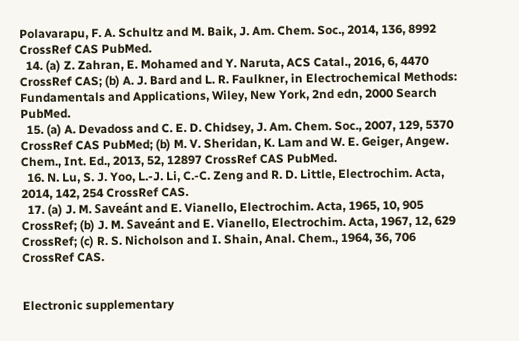Polavarapu, F. A. Schultz and M. Baik, J. Am. Chem. Soc., 2014, 136, 8992 CrossRef CAS PubMed.
  14. (a) Z. Zahran, E. Mohamed and Y. Naruta, ACS Catal., 2016, 6, 4470 CrossRef CAS; (b) A. J. Bard and L. R. Faulkner, in Electrochemical Methods: Fundamentals and Applications, Wiley, New York, 2nd edn, 2000 Search PubMed.
  15. (a) A. Devadoss and C. E. D. Chidsey, J. Am. Chem. Soc., 2007, 129, 5370 CrossRef CAS PubMed; (b) M. V. Sheridan, K. Lam and W. E. Geiger, Angew. Chem., Int. Ed., 2013, 52, 12897 CrossRef CAS PubMed.
  16. N. Lu, S. J. Yoo, L.-J. Li, C.-C. Zeng and R. D. Little, Electrochim. Acta, 2014, 142, 254 CrossRef CAS.
  17. (a) J. M. Saveánt and E. Vianello, Electrochim. Acta, 1965, 10, 905 CrossRef; (b) J. M. Saveánt and E. Vianello, Electrochim. Acta, 1967, 12, 629 CrossRef; (c) R. S. Nicholson and I. Shain, Anal. Chem., 1964, 36, 706 CrossRef CAS.


Electronic supplementary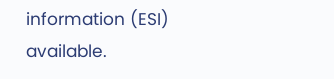information (ESI) available.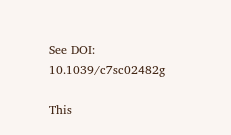See DOI: 10.1039/c7sc02482g

This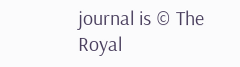journal is © The Royal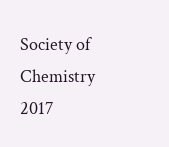Society of Chemistry 2017